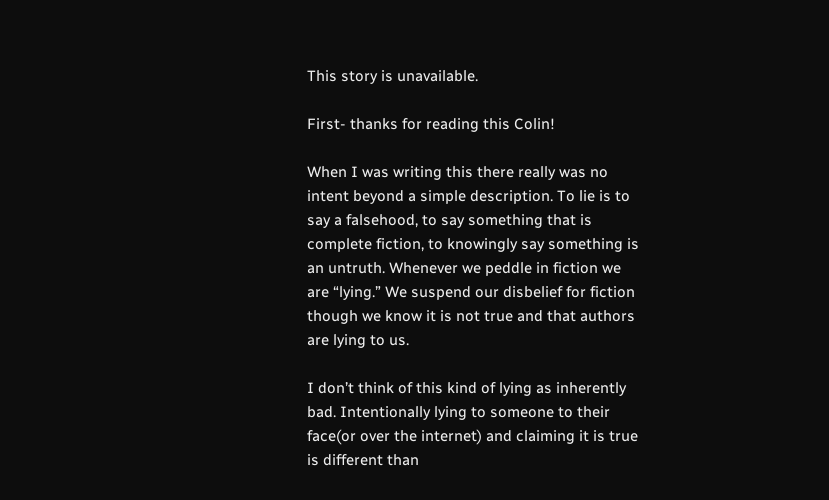This story is unavailable.

First- thanks for reading this Colin!

When I was writing this there really was no intent beyond a simple description. To lie is to say a falsehood, to say something that is complete fiction, to knowingly say something is an untruth. Whenever we peddle in fiction we are “lying.” We suspend our disbelief for fiction though we know it is not true and that authors are lying to us.

I don’t think of this kind of lying as inherently bad. Intentionally lying to someone to their face(or over the internet) and claiming it is true is different than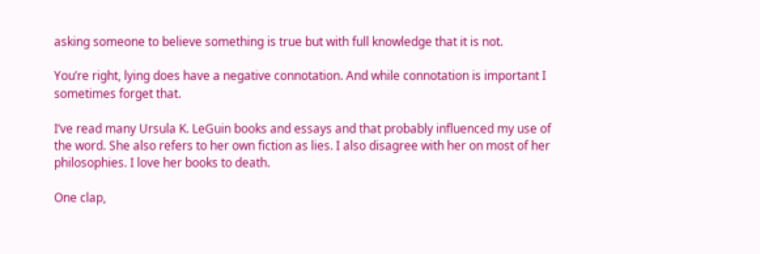asking someone to believe something is true but with full knowledge that it is not.

You’re right, lying does have a negative connotation. And while connotation is important I sometimes forget that.

I’ve read many Ursula K. LeGuin books and essays and that probably influenced my use of the word. She also refers to her own fiction as lies. I also disagree with her on most of her philosophies. I love her books to death.

One clap,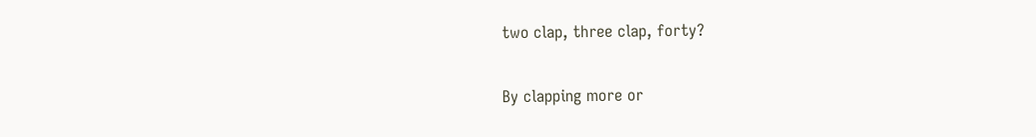two clap, three clap, forty?

By clapping more or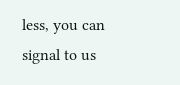less, you can signal to us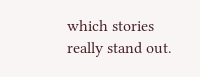which stories really stand out.